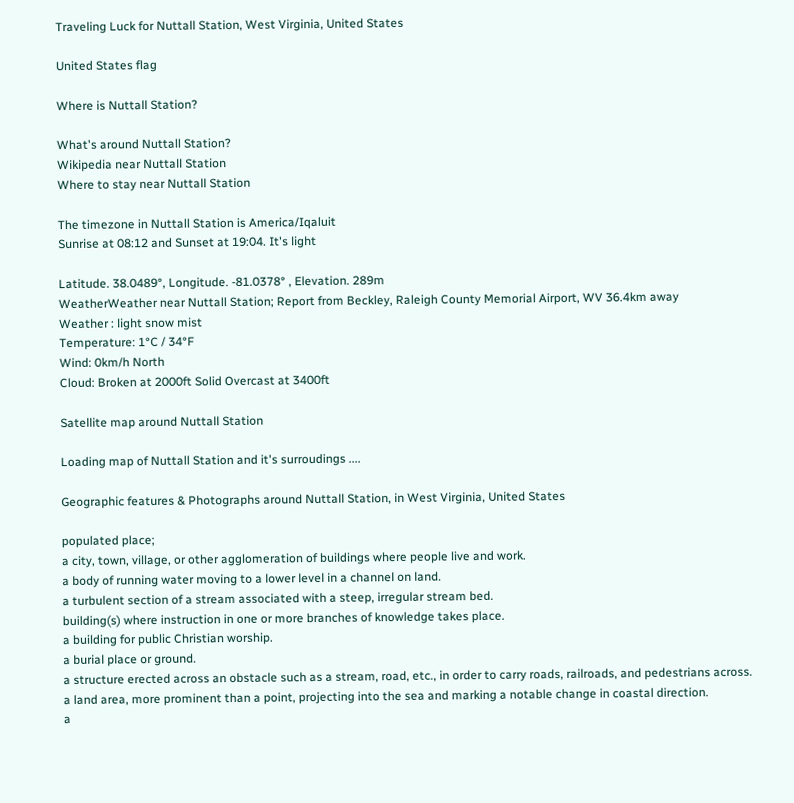Traveling Luck for Nuttall Station, West Virginia, United States

United States flag

Where is Nuttall Station?

What's around Nuttall Station?
Wikipedia near Nuttall Station
Where to stay near Nuttall Station

The timezone in Nuttall Station is America/Iqaluit
Sunrise at 08:12 and Sunset at 19:04. It's light

Latitude. 38.0489°, Longitude. -81.0378° , Elevation. 289m
WeatherWeather near Nuttall Station; Report from Beckley, Raleigh County Memorial Airport, WV 36.4km away
Weather : light snow mist
Temperature: 1°C / 34°F
Wind: 0km/h North
Cloud: Broken at 2000ft Solid Overcast at 3400ft

Satellite map around Nuttall Station

Loading map of Nuttall Station and it's surroudings ....

Geographic features & Photographs around Nuttall Station, in West Virginia, United States

populated place;
a city, town, village, or other agglomeration of buildings where people live and work.
a body of running water moving to a lower level in a channel on land.
a turbulent section of a stream associated with a steep, irregular stream bed.
building(s) where instruction in one or more branches of knowledge takes place.
a building for public Christian worship.
a burial place or ground.
a structure erected across an obstacle such as a stream, road, etc., in order to carry roads, railroads, and pedestrians across.
a land area, more prominent than a point, projecting into the sea and marking a notable change in coastal direction.
a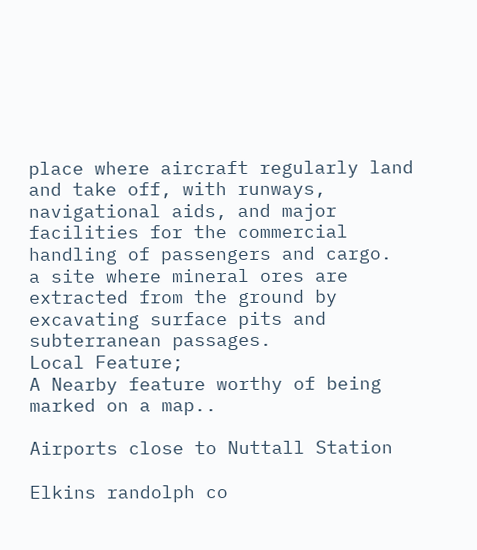place where aircraft regularly land and take off, with runways, navigational aids, and major facilities for the commercial handling of passengers and cargo.
a site where mineral ores are extracted from the ground by excavating surface pits and subterranean passages.
Local Feature;
A Nearby feature worthy of being marked on a map..

Airports close to Nuttall Station

Elkins randolph co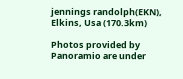jennings randolph(EKN), Elkins, Usa (170.3km)

Photos provided by Panoramio are under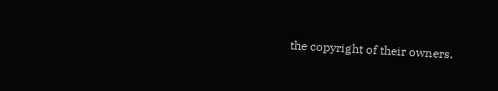the copyright of their owners.